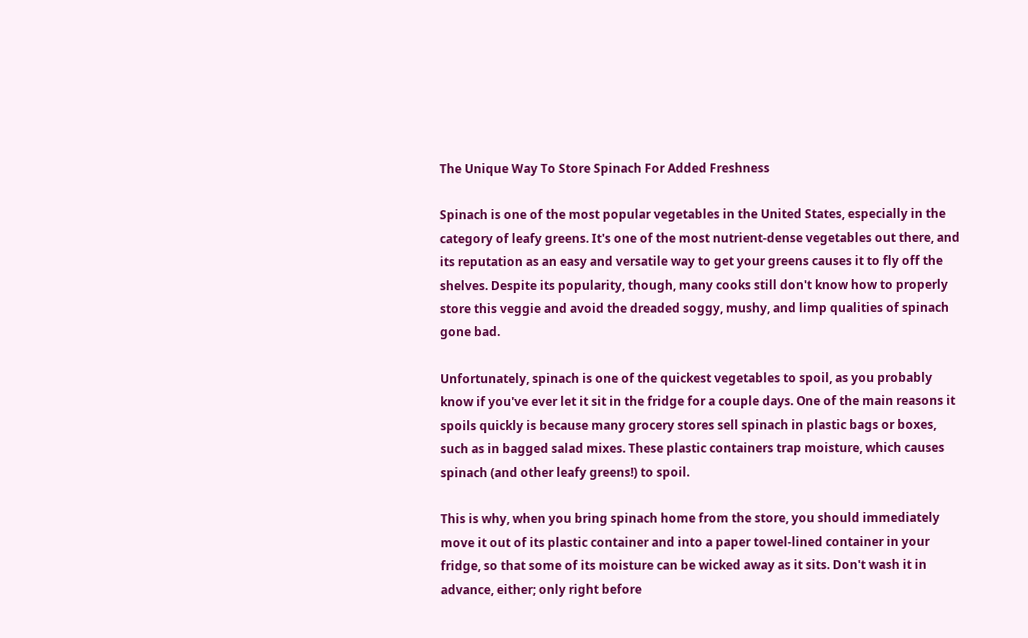The Unique Way To Store Spinach For Added Freshness

Spinach is one of the most popular vegetables in the United States, especially in the category of leafy greens. It's one of the most nutrient-dense vegetables out there, and its reputation as an easy and versatile way to get your greens causes it to fly off the shelves. Despite its popularity, though, many cooks still don't know how to properly store this veggie and avoid the dreaded soggy, mushy, and limp qualities of spinach gone bad.

Unfortunately, spinach is one of the quickest vegetables to spoil, as you probably know if you've ever let it sit in the fridge for a couple days. One of the main reasons it spoils quickly is because many grocery stores sell spinach in plastic bags or boxes, such as in bagged salad mixes. These plastic containers trap moisture, which causes spinach (and other leafy greens!) to spoil.

This is why, when you bring spinach home from the store, you should immediately move it out of its plastic container and into a paper towel-lined container in your fridge, so that some of its moisture can be wicked away as it sits. Don't wash it in advance, either; only right before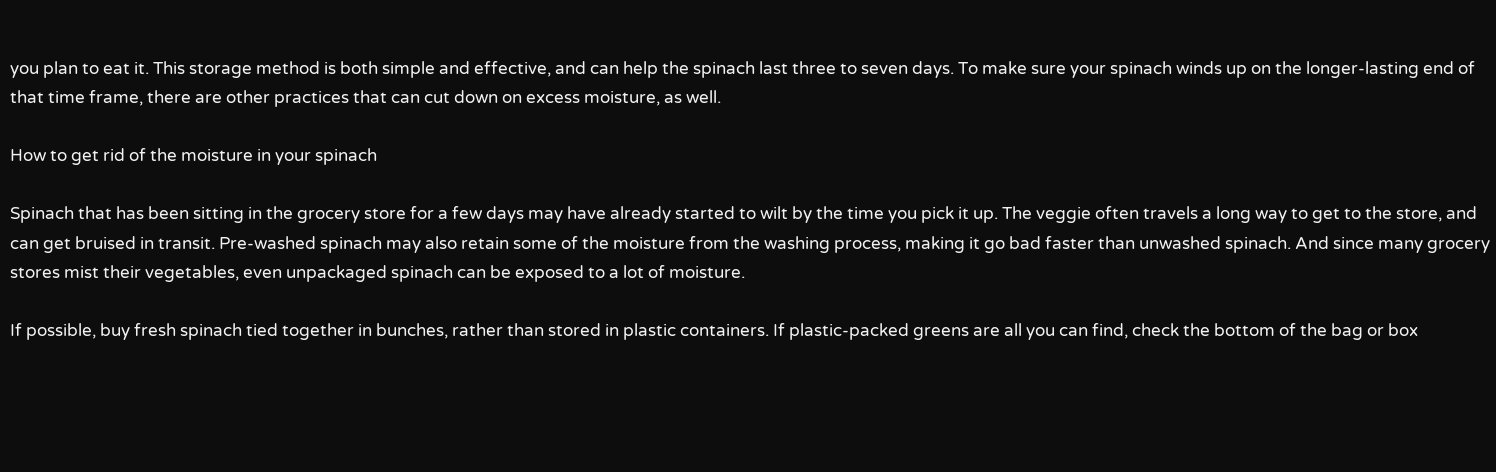you plan to eat it. This storage method is both simple and effective, and can help the spinach last three to seven days. To make sure your spinach winds up on the longer-lasting end of that time frame, there are other practices that can cut down on excess moisture, as well.

How to get rid of the moisture in your spinach

Spinach that has been sitting in the grocery store for a few days may have already started to wilt by the time you pick it up. The veggie often travels a long way to get to the store, and can get bruised in transit. Pre-washed spinach may also retain some of the moisture from the washing process, making it go bad faster than unwashed spinach. And since many grocery stores mist their vegetables, even unpackaged spinach can be exposed to a lot of moisture.

If possible, buy fresh spinach tied together in bunches, rather than stored in plastic containers. If plastic-packed greens are all you can find, check the bottom of the bag or box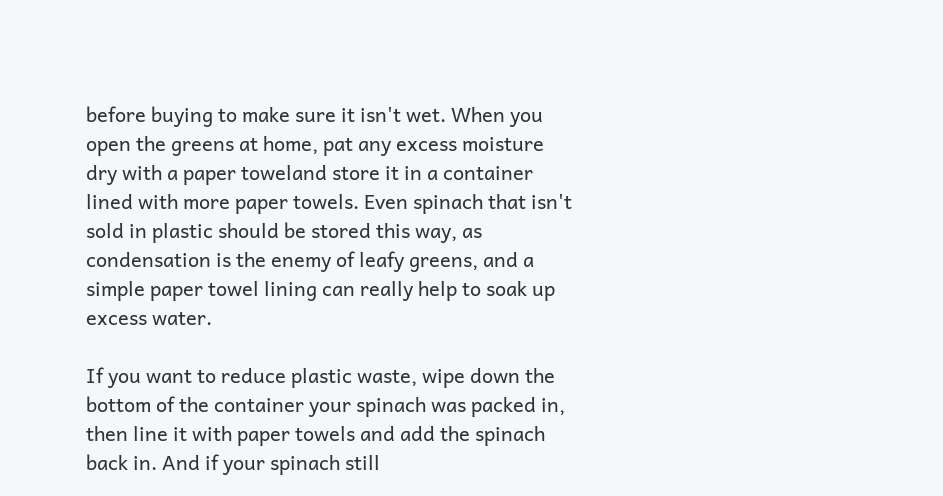before buying to make sure it isn't wet. When you open the greens at home, pat any excess moisture dry with a paper toweland store it in a container lined with more paper towels. Even spinach that isn't sold in plastic should be stored this way, as condensation is the enemy of leafy greens, and a simple paper towel lining can really help to soak up excess water.

If you want to reduce plastic waste, wipe down the bottom of the container your spinach was packed in, then line it with paper towels and add the spinach back in. And if your spinach still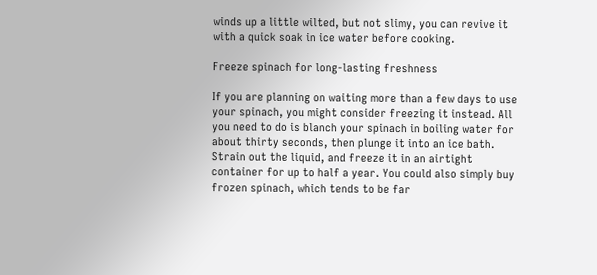winds up a little wilted, but not slimy, you can revive it with a quick soak in ice water before cooking.

Freeze spinach for long-lasting freshness

If you are planning on waiting more than a few days to use your spinach, you might consider freezing it instead. All you need to do is blanch your spinach in boiling water for about thirty seconds, then plunge it into an ice bath. Strain out the liquid, and freeze it in an airtight container for up to half a year. You could also simply buy frozen spinach, which tends to be far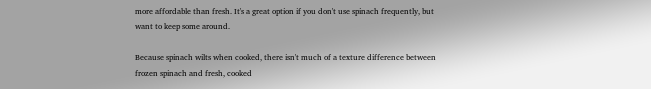more affordable than fresh. It's a great option if you don't use spinach frequently, but want to keep some around.

Because spinach wilts when cooked, there isn't much of a texture difference between frozen spinach and fresh, cooked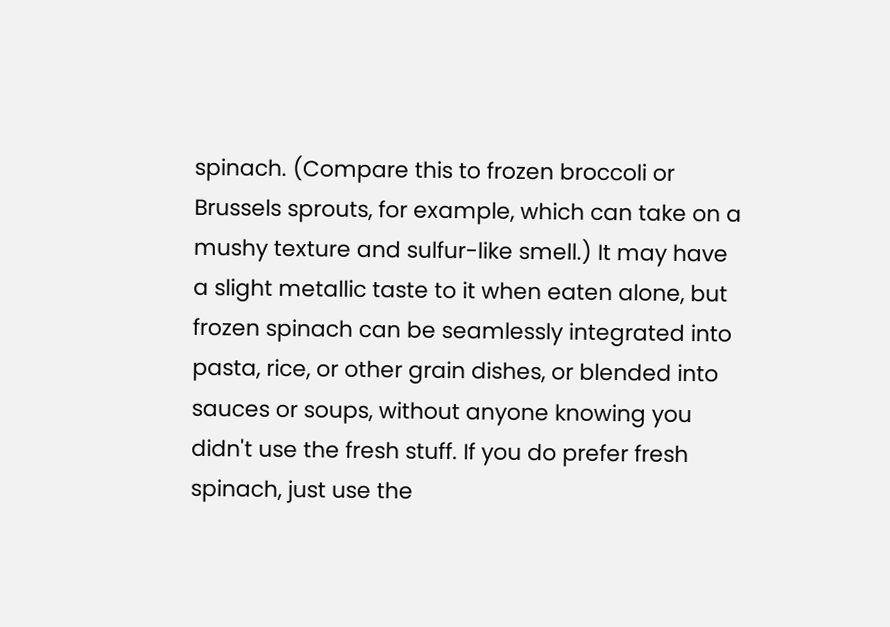spinach. (Compare this to frozen broccoli or Brussels sprouts, for example, which can take on a mushy texture and sulfur-like smell.) It may have a slight metallic taste to it when eaten alone, but frozen spinach can be seamlessly integrated into pasta, rice, or other grain dishes, or blended into sauces or soups, without anyone knowing you didn't use the fresh stuff. If you do prefer fresh spinach, just use the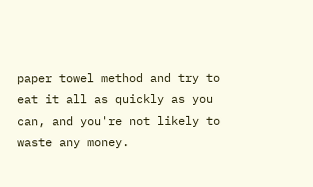paper towel method and try to eat it all as quickly as you can, and you're not likely to waste any money.